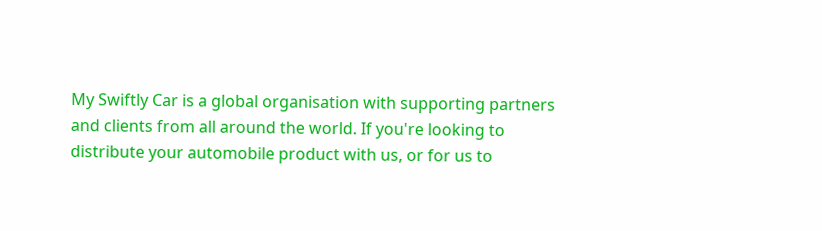My Swiftly Car is a global organisation with supporting partners and clients from all around the world. If you're looking to distribute your automobile product with us, or for us to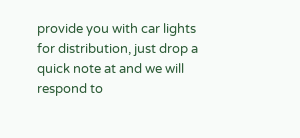provide you with car lights for distribution, just drop a quick note at and we will respond to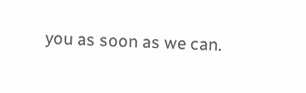you as soon as we can.